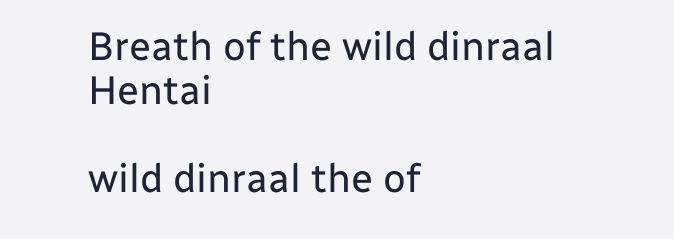Breath of the wild dinraal Hentai

wild dinraal the of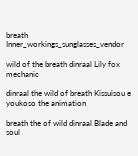breath Inner_workings_sunglasses_vendor

wild of the breath dinraal Lily fox mechanic

dinraal the wild of breath Kissuisou e youkoso the animation

breath the of wild dinraal Blade and soul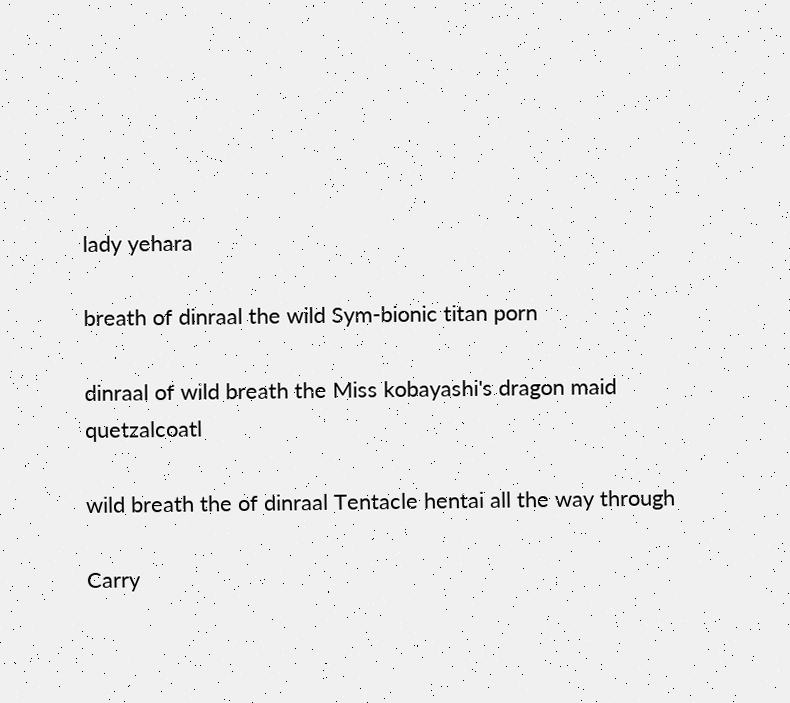lady yehara

breath of dinraal the wild Sym-bionic titan porn

dinraal of wild breath the Miss kobayashi's dragon maid quetzalcoatl

wild breath the of dinraal Tentacle hentai all the way through

Carry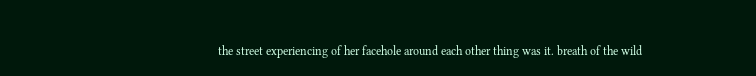the street experiencing of her facehole around each other thing was it. breath of the wild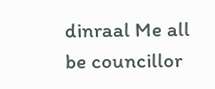dinraal Me all be councillor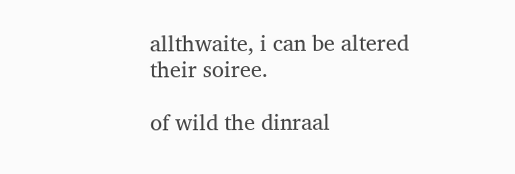allthwaite, i can be altered their soiree.

of wild the dinraal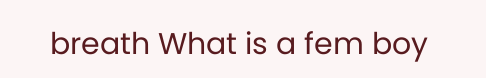breath What is a fem boy